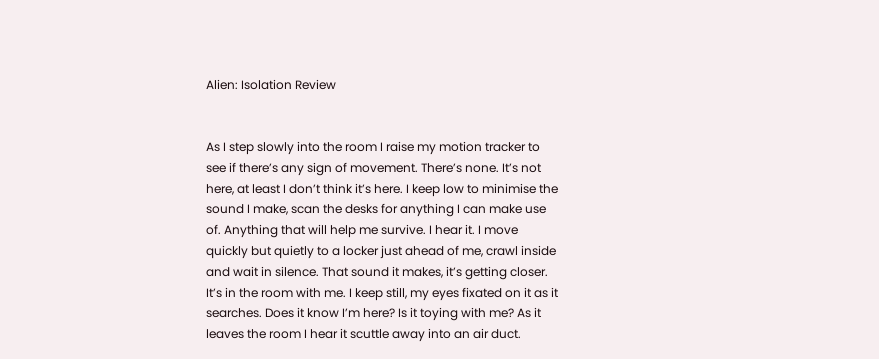Alien: Isolation Review


As I step slowly into the room I raise my motion tracker to see if there’s any sign of movement. There’s none. It’s not here, at least I don’t think it’s here. I keep low to minimise the sound I make, scan the desks for anything I can make use of. Anything that will help me survive. I hear it. I move quickly but quietly to a locker just ahead of me, crawl inside and wait in silence. That sound it makes, it’s getting closer. It’s in the room with me. I keep still, my eyes fixated on it as it searches. Does it know I’m here? Is it toying with me? As it leaves the room I hear it scuttle away into an air duct.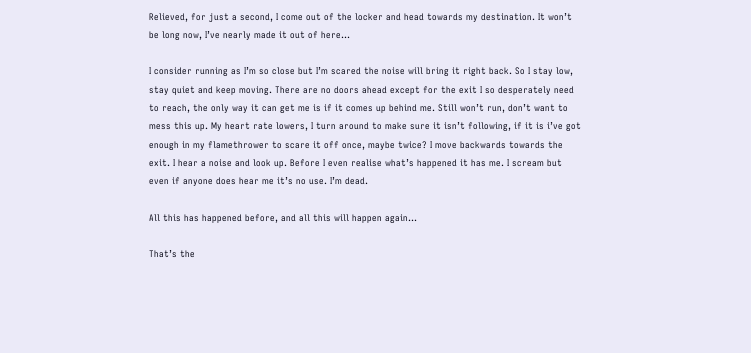Relieved, for just a second, I come out of the locker and head towards my destination. It won’t be long now, I’ve nearly made it out of here…

I consider running as I’m so close but I’m scared the noise will bring it right back. So I stay low, stay quiet and keep moving. There are no doors ahead except for the exit I so desperately need to reach, the only way it can get me is if it comes up behind me. Still won’t run, don’t want to mess this up. My heart rate lowers, I turn around to make sure it isn’t following, if it is i’ve got enough in my flamethrower to scare it off once, maybe twice? I move backwards towards the exit. I hear a noise and look up. Before I even realise what’s happened it has me. I scream but even if anyone does hear me it’s no use. I’m dead.

All this has happened before, and all this will happen again…

That’s the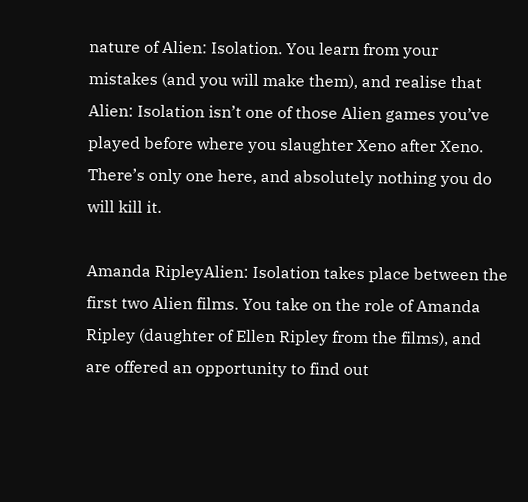nature of Alien: Isolation. You learn from your mistakes (and you will make them), and realise that Alien: Isolation isn’t one of those Alien games you’ve played before where you slaughter Xeno after Xeno. There’s only one here, and absolutely nothing you do will kill it.

Amanda RipleyAlien: Isolation takes place between the first two Alien films. You take on the role of Amanda Ripley (daughter of Ellen Ripley from the films), and are offered an opportunity to find out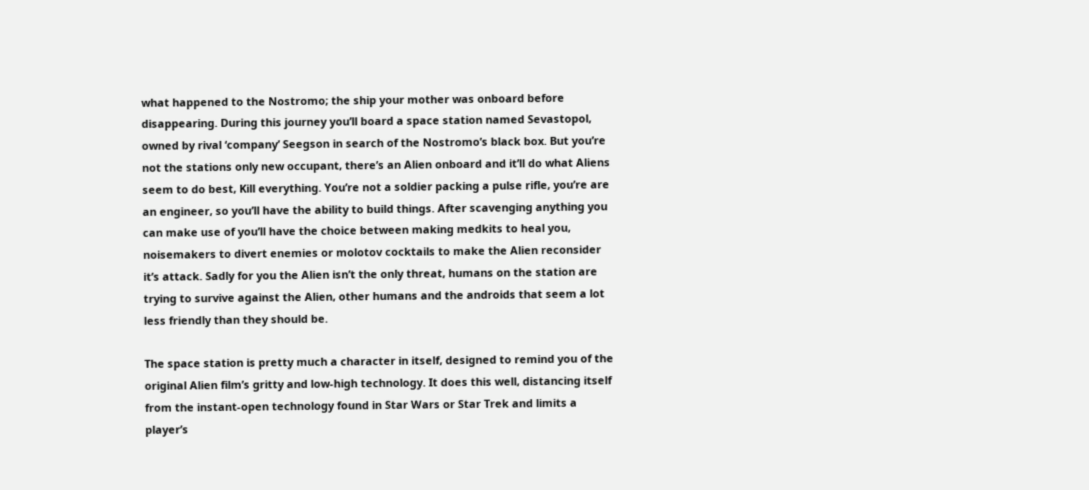what happened to the Nostromo; the ship your mother was onboard before disappearing. During this journey you’ll board a space station named Sevastopol, owned by rival ‘company’ Seegson in search of the Nostromo’s black box. But you’re not the stations only new occupant, there’s an Alien onboard and it’ll do what Aliens seem to do best, Kill everything. You’re not a soldier packing a pulse rifle, you’re are an engineer, so you’ll have the ability to build things. After scavenging anything you can make use of you’ll have the choice between making medkits to heal you, noisemakers to divert enemies or molotov cocktails to make the Alien reconsider it’s attack. Sadly for you the Alien isn’t the only threat, humans on the station are trying to survive against the Alien, other humans and the androids that seem a lot less friendly than they should be.

The space station is pretty much a character in itself, designed to remind you of the original Alien film’s gritty and low-high technology. It does this well, distancing itself from the instant-open technology found in Star Wars or Star Trek and limits a player’s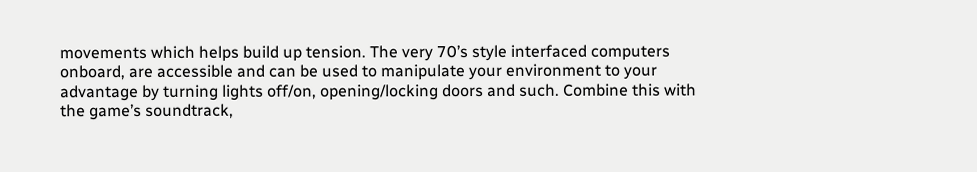movements which helps build up tension. The very 70’s style interfaced computers onboard, are accessible and can be used to manipulate your environment to your advantage by turning lights off/on, opening/locking doors and such. Combine this with the game’s soundtrack,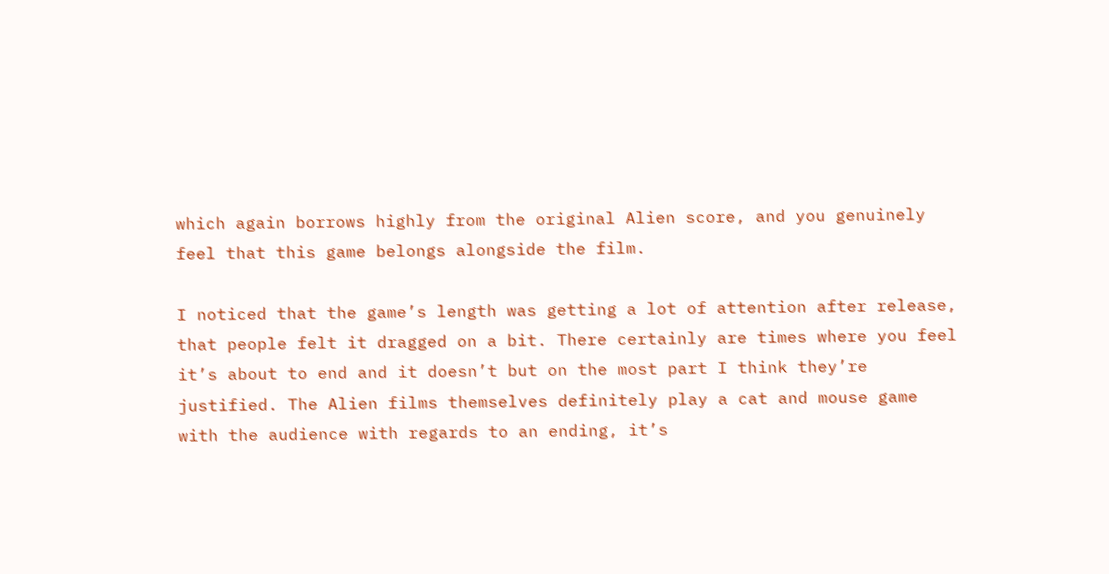which again borrows highly from the original Alien score, and you genuinely feel that this game belongs alongside the film.

I noticed that the game’s length was getting a lot of attention after release, that people felt it dragged on a bit. There certainly are times where you feel it’s about to end and it doesn’t but on the most part I think they’re justified. The Alien films themselves definitely play a cat and mouse game with the audience with regards to an ending, it’s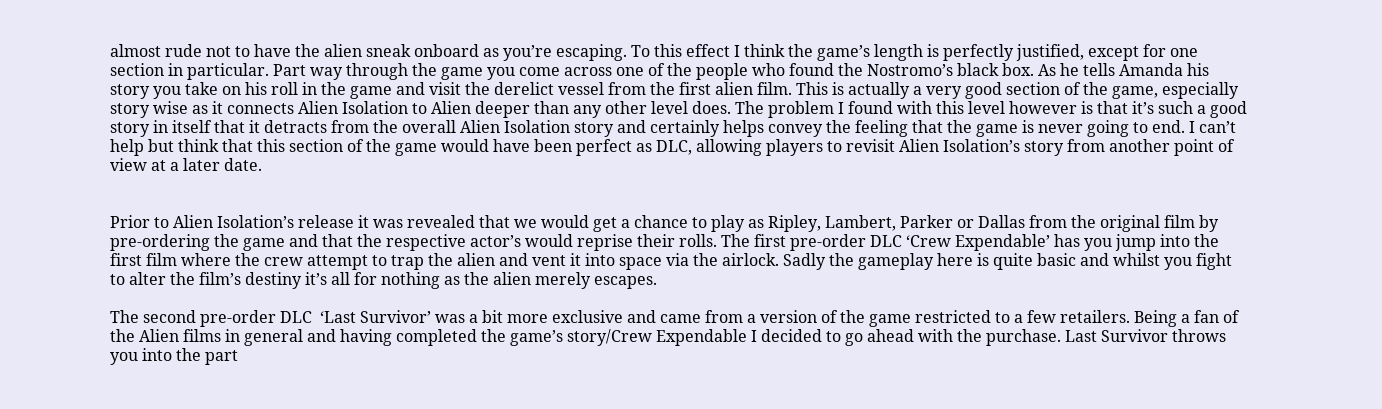almost rude not to have the alien sneak onboard as you’re escaping. To this effect I think the game’s length is perfectly justified, except for one section in particular. Part way through the game you come across one of the people who found the Nostromo’s black box. As he tells Amanda his story you take on his roll in the game and visit the derelict vessel from the first alien film. This is actually a very good section of the game, especially story wise as it connects Alien Isolation to Alien deeper than any other level does. The problem I found with this level however is that it’s such a good story in itself that it detracts from the overall Alien Isolation story and certainly helps convey the feeling that the game is never going to end. I can’t help but think that this section of the game would have been perfect as DLC, allowing players to revisit Alien Isolation’s story from another point of view at a later date.


Prior to Alien Isolation’s release it was revealed that we would get a chance to play as Ripley, Lambert, Parker or Dallas from the original film by pre-ordering the game and that the respective actor’s would reprise their rolls. The first pre-order DLC ‘Crew Expendable’ has you jump into the first film where the crew attempt to trap the alien and vent it into space via the airlock. Sadly the gameplay here is quite basic and whilst you fight to alter the film’s destiny it’s all for nothing as the alien merely escapes.

The second pre-order DLC  ‘Last Survivor’ was a bit more exclusive and came from a version of the game restricted to a few retailers. Being a fan of the Alien films in general and having completed the game’s story/Crew Expendable I decided to go ahead with the purchase. Last Survivor throws you into the part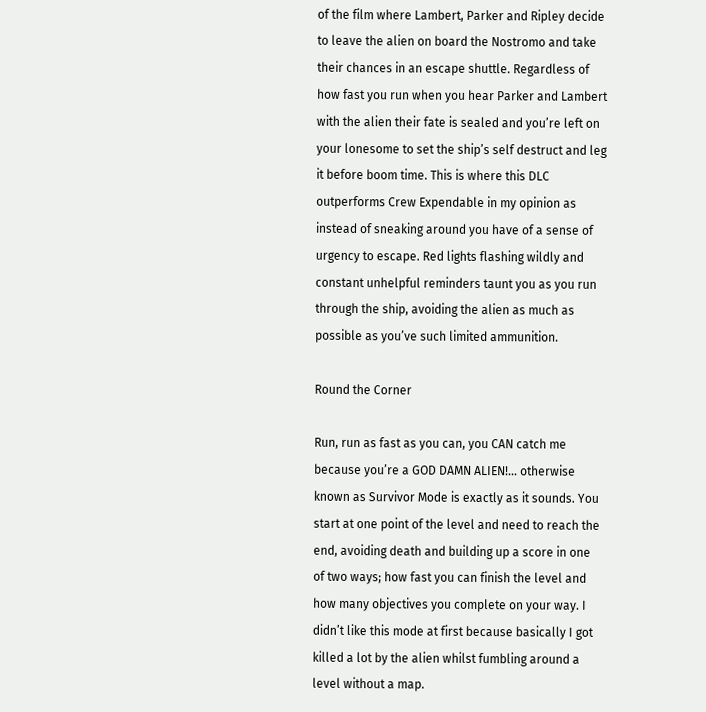of the film where Lambert, Parker and Ripley decide to leave the alien on board the Nostromo and take their chances in an escape shuttle. Regardless of how fast you run when you hear Parker and Lambert with the alien their fate is sealed and you’re left on your lonesome to set the ship’s self destruct and leg it before boom time. This is where this DLC outperforms Crew Expendable in my opinion as instead of sneaking around you have of a sense of urgency to escape. Red lights flashing wildly and constant unhelpful reminders taunt you as you run through the ship, avoiding the alien as much as possible as you’ve such limited ammunition.

Round the Corner

Run, run as fast as you can, you CAN catch me because you’re a GOD DAMN ALIEN!… otherwise known as Survivor Mode is exactly as it sounds. You start at one point of the level and need to reach the end, avoiding death and building up a score in one of two ways; how fast you can finish the level and how many objectives you complete on your way. I didn’t like this mode at first because basically I got killed a lot by the alien whilst fumbling around a level without a map.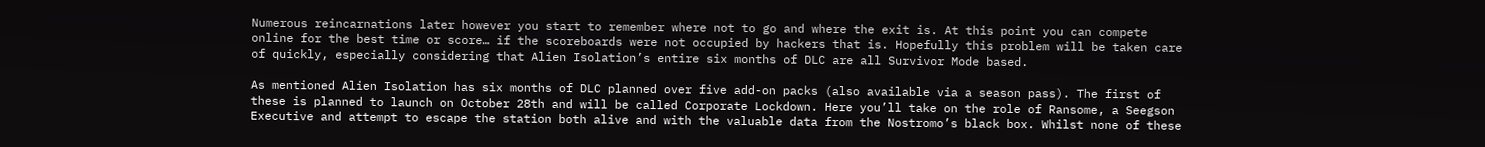Numerous reincarnations later however you start to remember where not to go and where the exit is. At this point you can compete online for the best time or score… if the scoreboards were not occupied by hackers that is. Hopefully this problem will be taken care of quickly, especially considering that Alien Isolation’s entire six months of DLC are all Survivor Mode based.

As mentioned Alien Isolation has six months of DLC planned over five add-on packs (also available via a season pass). The first of these is planned to launch on October 28th and will be called Corporate Lockdown. Here you’ll take on the role of Ransome, a Seegson Executive and attempt to escape the station both alive and with the valuable data from the Nostromo’s black box. Whilst none of these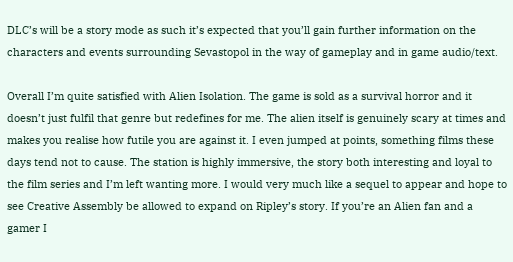DLC’s will be a story mode as such it’s expected that you’ll gain further information on the characters and events surrounding Sevastopol in the way of gameplay and in game audio/text.

Overall I’m quite satisfied with Alien Isolation. The game is sold as a survival horror and it doesn’t just fulfil that genre but redefines for me. The alien itself is genuinely scary at times and makes you realise how futile you are against it. I even jumped at points, something films these days tend not to cause. The station is highly immersive, the story both interesting and loyal to the film series and I’m left wanting more. I would very much like a sequel to appear and hope to see Creative Assembly be allowed to expand on Ripley’s story. If you’re an Alien fan and a gamer I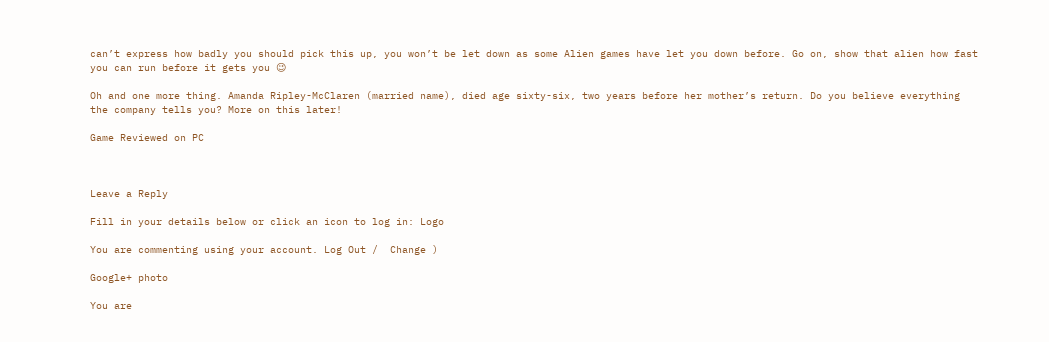can’t express how badly you should pick this up, you won’t be let down as some Alien games have let you down before. Go on, show that alien how fast you can run before it gets you 😉

Oh and one more thing. Amanda Ripley-McClaren (married name), died age sixty-six, two years before her mother’s return. Do you believe everything the company tells you? More on this later!

Game Reviewed on PC



Leave a Reply

Fill in your details below or click an icon to log in: Logo

You are commenting using your account. Log Out /  Change )

Google+ photo

You are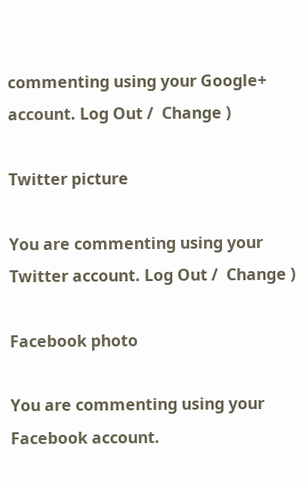commenting using your Google+ account. Log Out /  Change )

Twitter picture

You are commenting using your Twitter account. Log Out /  Change )

Facebook photo

You are commenting using your Facebook account.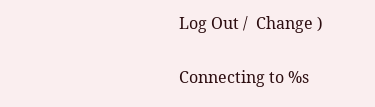Log Out /  Change )

Connecting to %s